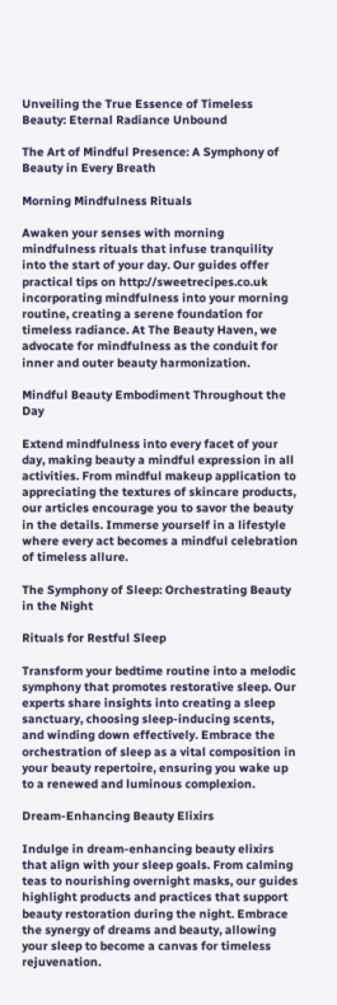Unveiling the True Essence of Timeless Beauty: Eternal Radiance Unbound

The Art of Mindful Presence: A Symphony of Beauty in Every Breath

Morning Mindfulness Rituals

Awaken your senses with morning mindfulness rituals that infuse tranquility into the start of your day. Our guides offer practical tips on http://sweetrecipes.co.uk incorporating mindfulness into your morning routine, creating a serene foundation for timeless radiance. At The Beauty Haven, we advocate for mindfulness as the conduit for inner and outer beauty harmonization.

Mindful Beauty Embodiment Throughout the Day

Extend mindfulness into every facet of your day, making beauty a mindful expression in all activities. From mindful makeup application to appreciating the textures of skincare products, our articles encourage you to savor the beauty in the details. Immerse yourself in a lifestyle where every act becomes a mindful celebration of timeless allure.

The Symphony of Sleep: Orchestrating Beauty in the Night

Rituals for Restful Sleep

Transform your bedtime routine into a melodic symphony that promotes restorative sleep. Our experts share insights into creating a sleep sanctuary, choosing sleep-inducing scents, and winding down effectively. Embrace the orchestration of sleep as a vital composition in your beauty repertoire, ensuring you wake up to a renewed and luminous complexion.

Dream-Enhancing Beauty Elixirs

Indulge in dream-enhancing beauty elixirs that align with your sleep goals. From calming teas to nourishing overnight masks, our guides highlight products and practices that support beauty restoration during the night. Embrace the synergy of dreams and beauty, allowing your sleep to become a canvas for timeless rejuvenation.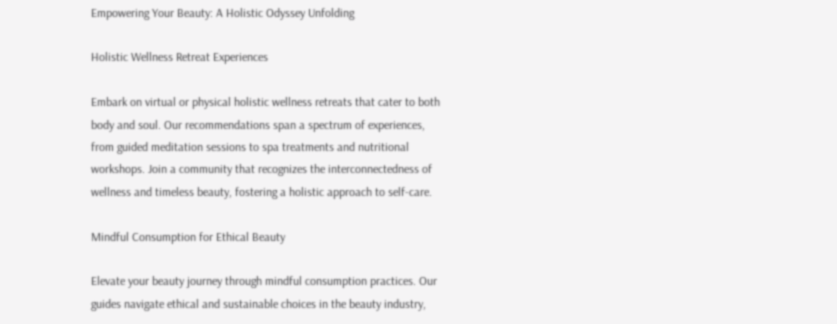Empowering Your Beauty: A Holistic Odyssey Unfolding

Holistic Wellness Retreat Experiences

Embark on virtual or physical holistic wellness retreats that cater to both body and soul. Our recommendations span a spectrum of experiences, from guided meditation sessions to spa treatments and nutritional workshops. Join a community that recognizes the interconnectedness of wellness and timeless beauty, fostering a holistic approach to self-care.

Mindful Consumption for Ethical Beauty

Elevate your beauty journey through mindful consumption practices. Our guides navigate ethical and sustainable choices in the beauty industry,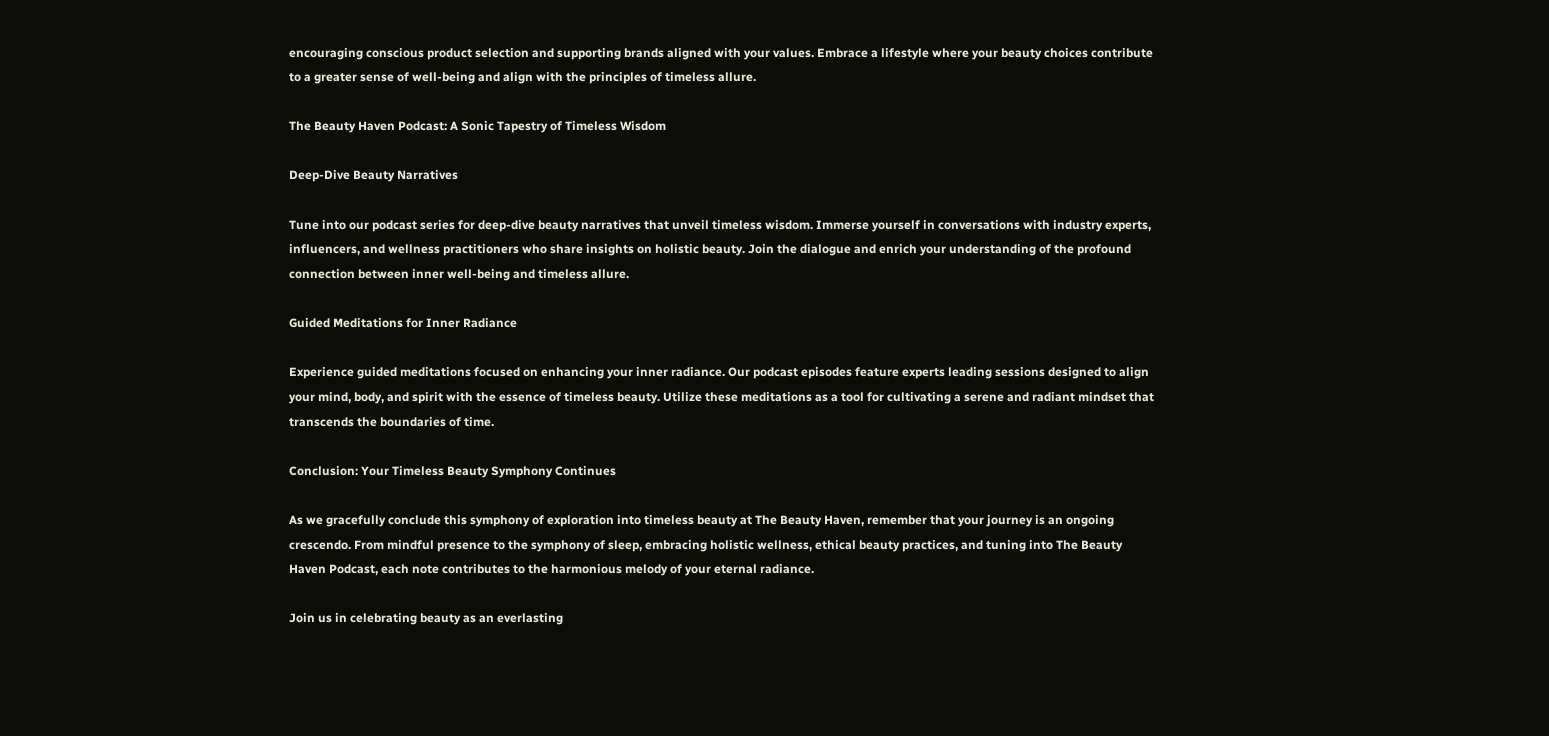encouraging conscious product selection and supporting brands aligned with your values. Embrace a lifestyle where your beauty choices contribute to a greater sense of well-being and align with the principles of timeless allure.

The Beauty Haven Podcast: A Sonic Tapestry of Timeless Wisdom

Deep-Dive Beauty Narratives

Tune into our podcast series for deep-dive beauty narratives that unveil timeless wisdom. Immerse yourself in conversations with industry experts, influencers, and wellness practitioners who share insights on holistic beauty. Join the dialogue and enrich your understanding of the profound connection between inner well-being and timeless allure.

Guided Meditations for Inner Radiance

Experience guided meditations focused on enhancing your inner radiance. Our podcast episodes feature experts leading sessions designed to align your mind, body, and spirit with the essence of timeless beauty. Utilize these meditations as a tool for cultivating a serene and radiant mindset that transcends the boundaries of time.

Conclusion: Your Timeless Beauty Symphony Continues

As we gracefully conclude this symphony of exploration into timeless beauty at The Beauty Haven, remember that your journey is an ongoing crescendo. From mindful presence to the symphony of sleep, embracing holistic wellness, ethical beauty practices, and tuning into The Beauty Haven Podcast, each note contributes to the harmonious melody of your eternal radiance.

Join us in celebrating beauty as an everlasting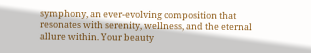symphony, an ever-evolving composition that resonates with serenity, wellness, and the eternal allure within. Your beauty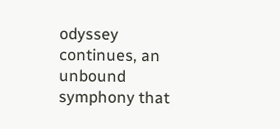odyssey continues, an unbound symphony that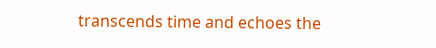transcends time and echoes the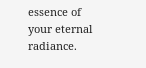essence of your eternal radiance.